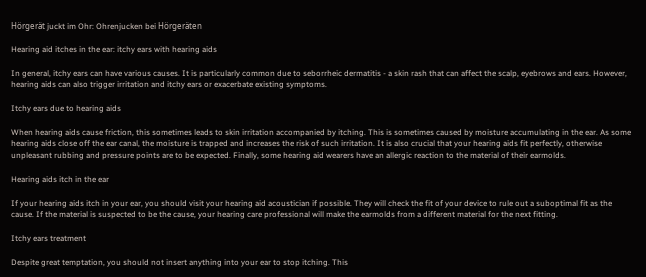Hörgerät juckt im Ohr: Ohrenjucken bei Hörgeräten

Hearing aid itches in the ear: itchy ears with hearing aids

In general, itchy ears can have various causes. It is particularly common due to seborrheic dermatitis - a skin rash that can affect the scalp, eyebrows and ears. However, hearing aids can also trigger irritation and itchy ears or exacerbate existing symptoms.

Itchy ears due to hearing aids

When hearing aids cause friction, this sometimes leads to skin irritation accompanied by itching. This is sometimes caused by moisture accumulating in the ear. As some hearing aids close off the ear canal, the moisture is trapped and increases the risk of such irritation. It is also crucial that your hearing aids fit perfectly, otherwise unpleasant rubbing and pressure points are to be expected. Finally, some hearing aid wearers have an allergic reaction to the material of their earmolds.

Hearing aids itch in the ear

If your hearing aids itch in your ear, you should visit your hearing aid acoustician if possible. They will check the fit of your device to rule out a suboptimal fit as the cause. If the material is suspected to be the cause, your hearing care professional will make the earmolds from a different material for the next fitting.

Itchy ears treatment

Despite great temptation, you should not insert anything into your ear to stop itching. This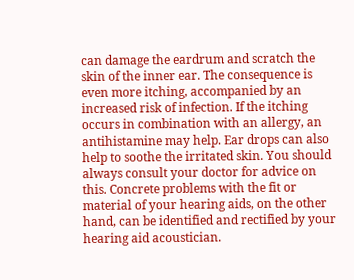can damage the eardrum and scratch the skin of the inner ear. The consequence is even more itching, accompanied by an increased risk of infection. If the itching occurs in combination with an allergy, an antihistamine may help. Ear drops can also help to soothe the irritated skin. You should always consult your doctor for advice on this. Concrete problems with the fit or material of your hearing aids, on the other hand, can be identified and rectified by your hearing aid acoustician.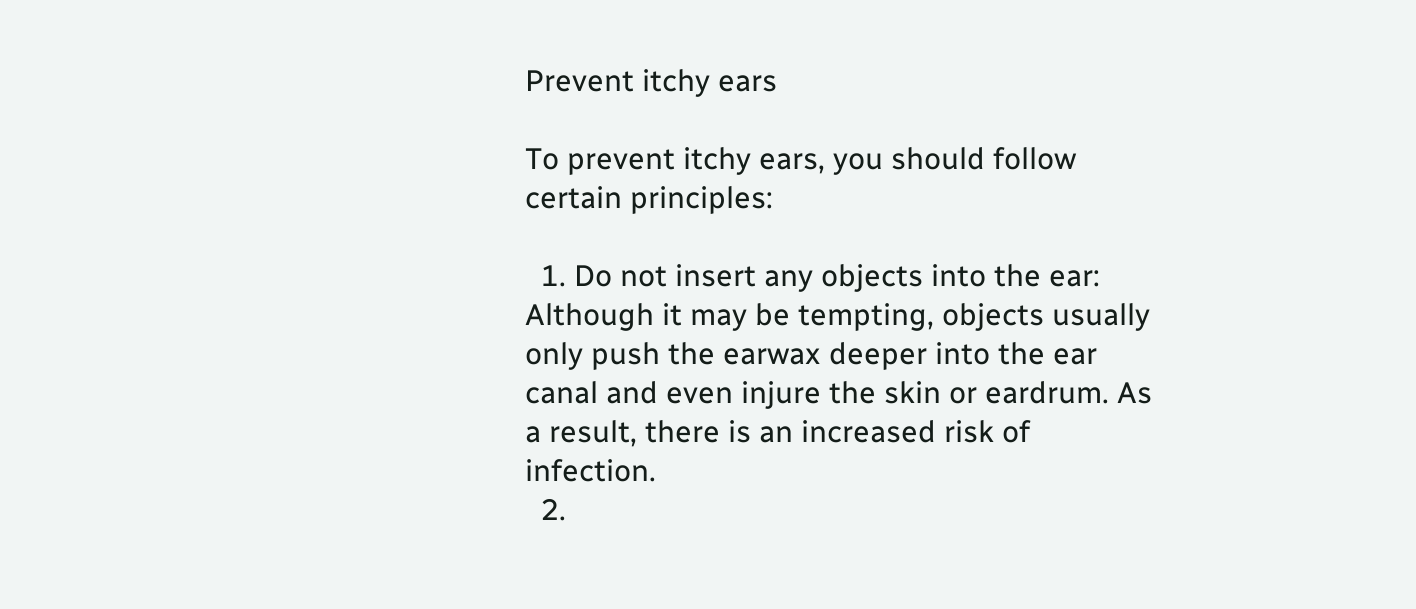Prevent itchy ears

To prevent itchy ears, you should follow certain principles:

  1. Do not insert any objects into the ear: Although it may be tempting, objects usually only push the earwax deeper into the ear canal and even injure the skin or eardrum. As a result, there is an increased risk of infection.
  2.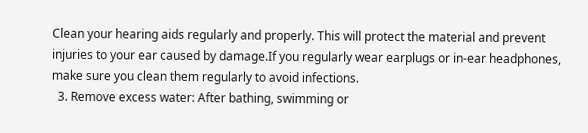Clean your hearing aids regularly and properly. This will protect the material and prevent injuries to your ear caused by damage.If you regularly wear earplugs or in-ear headphones, make sure you clean them regularly to avoid infections.
  3. Remove excess water: After bathing, swimming or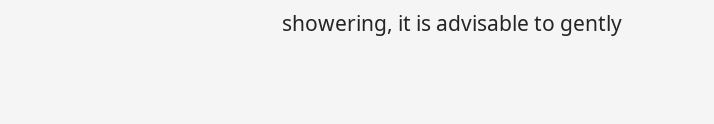showering, it is advisable to gently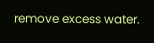remove excess water.